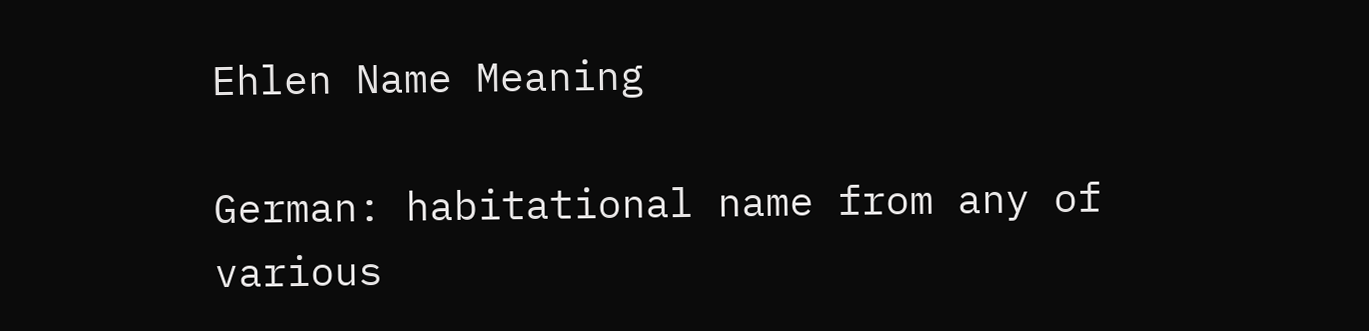Ehlen Name Meaning

German: habitational name from any of various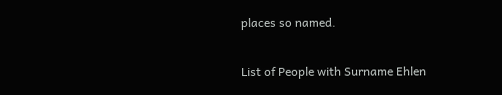places so named.

List of People with Surname Ehlen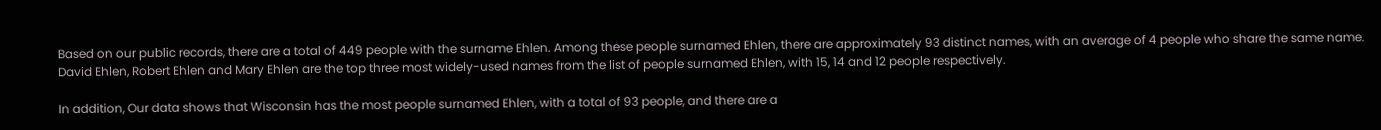Based on our public records, there are a total of 449 people with the surname Ehlen. Among these people surnamed Ehlen, there are approximately 93 distinct names, with an average of 4 people who share the same name. David Ehlen, Robert Ehlen and Mary Ehlen are the top three most widely-used names from the list of people surnamed Ehlen, with 15, 14 and 12 people respectively.

In addition, Our data shows that Wisconsin has the most people surnamed Ehlen, with a total of 93 people, and there are a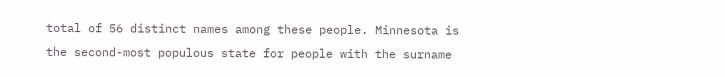total of 56 distinct names among these people. Minnesota is the second-most populous state for people with the surname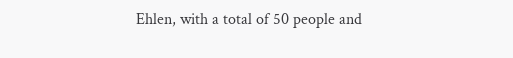Ehlen, with a total of 50 people and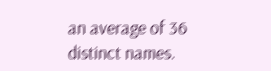an average of 36 distinct names.